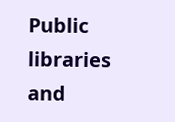Public libraries and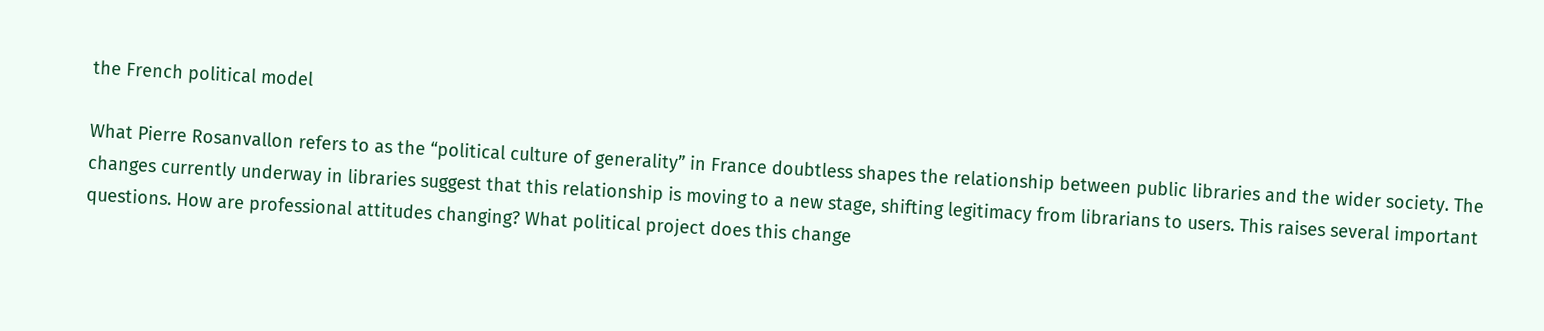the French political model

What Pierre Rosanvallon refers to as the “political culture of generality” in France doubtless shapes the relationship between public libraries and the wider society. The changes currently underway in libraries suggest that this relationship is moving to a new stage, shifting legitimacy from librarians to users. This raises several important questions. How are professional attitudes changing? What political project does this change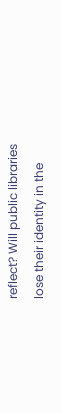reflect? Will public libraries lose their identity in the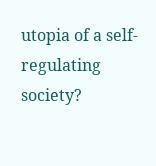utopia of a self-regulating society?